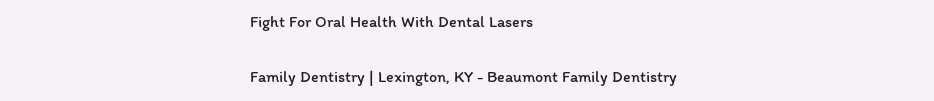Fight For Oral Health With Dental Lasers

Family Dentistry | Lexington, KY - Beaumont Family Dentistry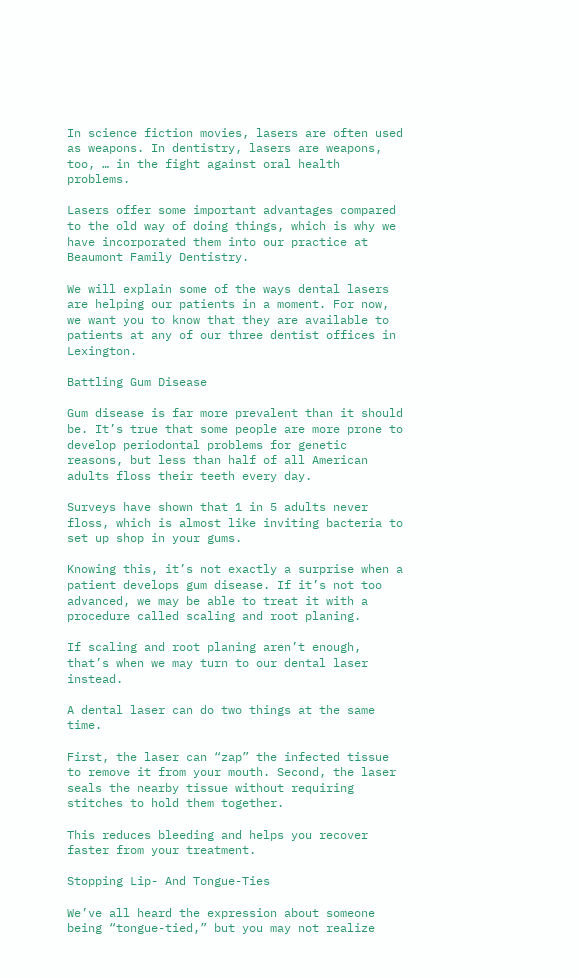In science fiction movies, lasers are often used as weapons. In dentistry, lasers are weapons, too, … in the fight against oral health problems.

Lasers offer some important advantages compared to the old way of doing things, which is why we have incorporated them into our practice at Beaumont Family Dentistry.

We will explain some of the ways dental lasers are helping our patients in a moment. For now, we want you to know that they are available to patients at any of our three dentist offices in Lexington.

Battling Gum Disease

Gum disease is far more prevalent than it should be. It’s true that some people are more prone to develop periodontal problems for genetic reasons, but less than half of all American adults floss their teeth every day.

Surveys have shown that 1 in 5 adults never floss, which is almost like inviting bacteria to set up shop in your gums.

Knowing this, it’s not exactly a surprise when a patient develops gum disease. If it’s not too advanced, we may be able to treat it with a procedure called scaling and root planing.

If scaling and root planing aren’t enough, that’s when we may turn to our dental laser instead.

A dental laser can do two things at the same time.

First, the laser can “zap” the infected tissue to remove it from your mouth. Second, the laser seals the nearby tissue without requiring stitches to hold them together.

This reduces bleeding and helps you recover faster from your treatment.

Stopping Lip- And Tongue-Ties

We’ve all heard the expression about someone being “tongue-tied,” but you may not realize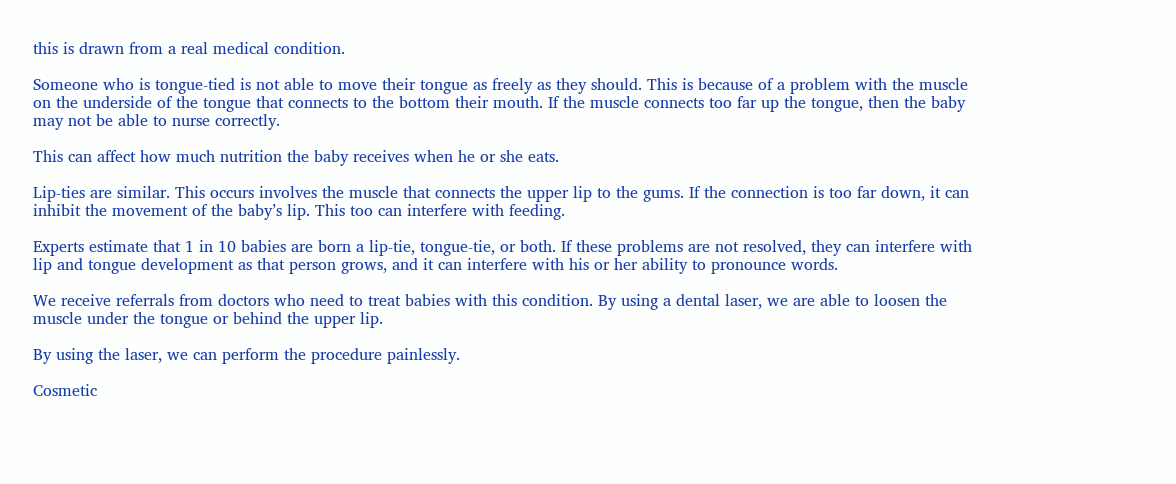this is drawn from a real medical condition.

Someone who is tongue-tied is not able to move their tongue as freely as they should. This is because of a problem with the muscle on the underside of the tongue that connects to the bottom their mouth. If the muscle connects too far up the tongue, then the baby may not be able to nurse correctly.

This can affect how much nutrition the baby receives when he or she eats.

Lip-ties are similar. This occurs involves the muscle that connects the upper lip to the gums. If the connection is too far down, it can inhibit the movement of the baby’s lip. This too can interfere with feeding.

Experts estimate that 1 in 10 babies are born a lip-tie, tongue-tie, or both. If these problems are not resolved, they can interfere with lip and tongue development as that person grows, and it can interfere with his or her ability to pronounce words.

We receive referrals from doctors who need to treat babies with this condition. By using a dental laser, we are able to loosen the muscle under the tongue or behind the upper lip.

By using the laser, we can perform the procedure painlessly.

Cosmetic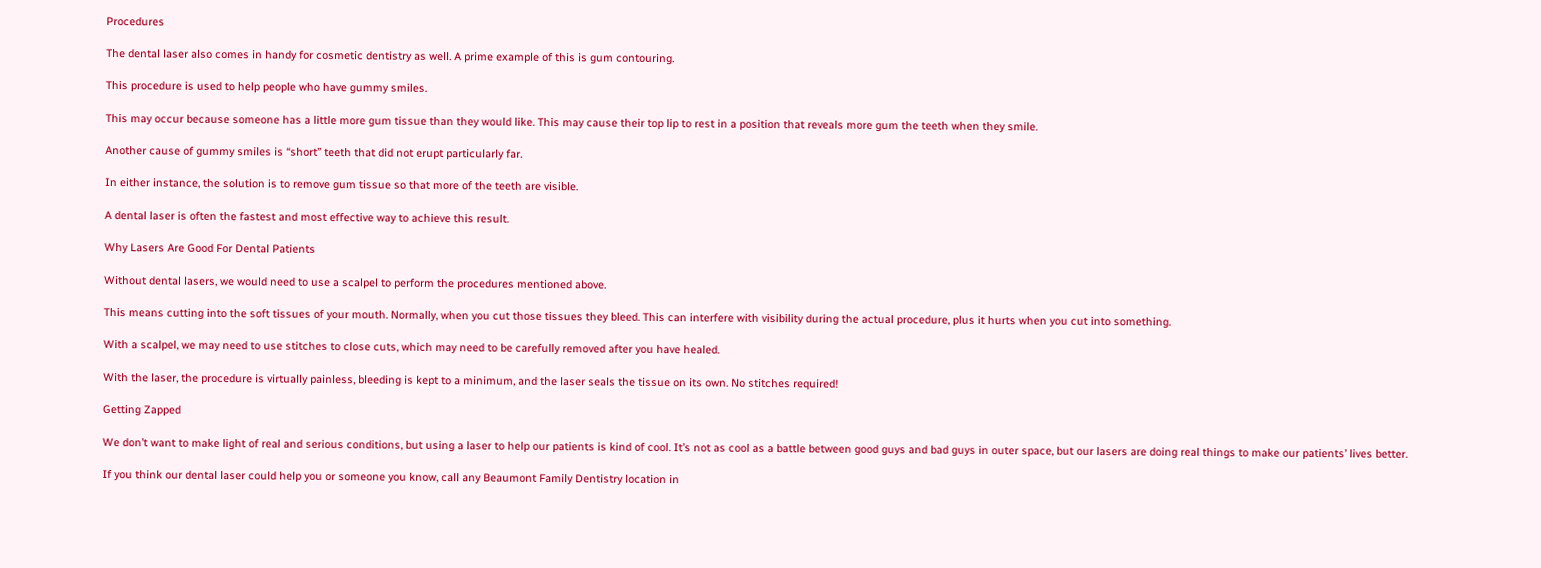Procedures

The dental laser also comes in handy for cosmetic dentistry as well. A prime example of this is gum contouring.

This procedure is used to help people who have gummy smiles.

This may occur because someone has a little more gum tissue than they would like. This may cause their top lip to rest in a position that reveals more gum the teeth when they smile.

Another cause of gummy smiles is “short” teeth that did not erupt particularly far.

In either instance, the solution is to remove gum tissue so that more of the teeth are visible.

A dental laser is often the fastest and most effective way to achieve this result.

Why Lasers Are Good For Dental Patients

Without dental lasers, we would need to use a scalpel to perform the procedures mentioned above.

This means cutting into the soft tissues of your mouth. Normally, when you cut those tissues they bleed. This can interfere with visibility during the actual procedure, plus it hurts when you cut into something.

With a scalpel, we may need to use stitches to close cuts, which may need to be carefully removed after you have healed.

With the laser, the procedure is virtually painless, bleeding is kept to a minimum, and the laser seals the tissue on its own. No stitches required!

Getting Zapped

We don’t want to make light of real and serious conditions, but using a laser to help our patients is kind of cool. It’s not as cool as a battle between good guys and bad guys in outer space, but our lasers are doing real things to make our patients’ lives better.

If you think our dental laser could help you or someone you know, call any Beaumont Family Dentistry location in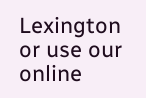Lexington or use our online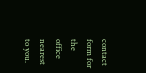contact form for the office nearest to you.